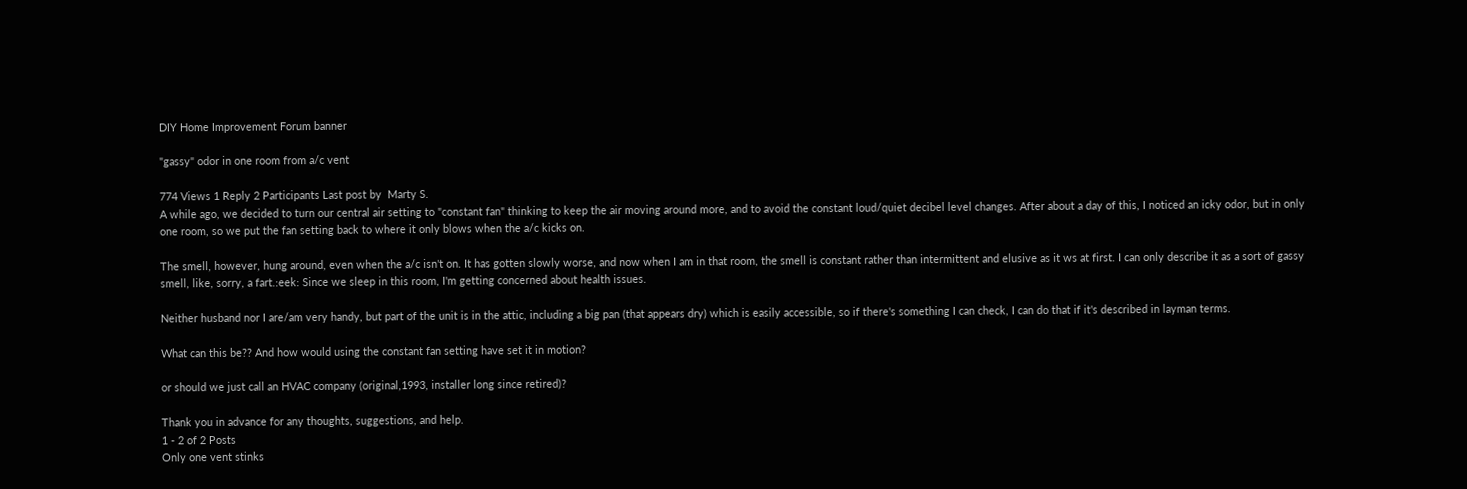DIY Home Improvement Forum banner

"gassy" odor in one room from a/c vent

774 Views 1 Reply 2 Participants Last post by  Marty S.
A while ago, we decided to turn our central air setting to "constant fan" thinking to keep the air moving around more, and to avoid the constant loud/quiet decibel level changes. After about a day of this, I noticed an icky odor, but in only one room, so we put the fan setting back to where it only blows when the a/c kicks on.

The smell, however, hung around, even when the a/c isn't on. It has gotten slowly worse, and now when I am in that room, the smell is constant rather than intermittent and elusive as it ws at first. I can only describe it as a sort of gassy smell, like, sorry, a fart.:eek: Since we sleep in this room, I'm getting concerned about health issues.

Neither husband nor I are/am very handy, but part of the unit is in the attic, including a big pan (that appears dry) which is easily accessible, so if there's something I can check, I can do that if it's described in layman terms.

What can this be?? And how would using the constant fan setting have set it in motion?

or should we just call an HVAC company (original,1993, installer long since retired)?

Thank you in advance for any thoughts, suggestions, and help.
1 - 2 of 2 Posts
Only one vent stinks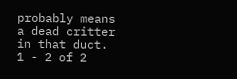probably means a dead critter in that duct.
1 - 2 of 2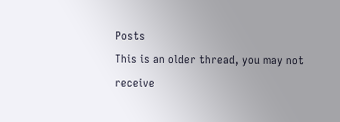Posts
This is an older thread, you may not receive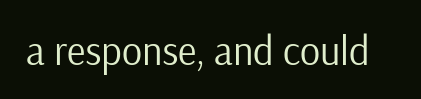a response, and could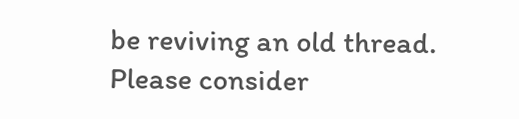be reviving an old thread. Please consider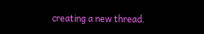creating a new thread.